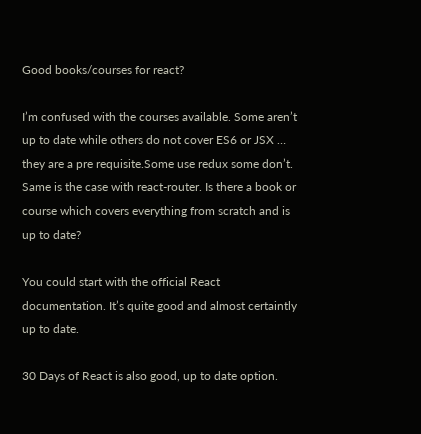Good books/courses for react?

I’m confused with the courses available. Some aren’t up to date while others do not cover ES6 or JSX … they are a pre requisite.Some use redux some don’t. Same is the case with react-router. Is there a book or course which covers everything from scratch and is up to date?

You could start with the official React documentation. It’s quite good and almost certaintly up to date.

30 Days of React is also good, up to date option.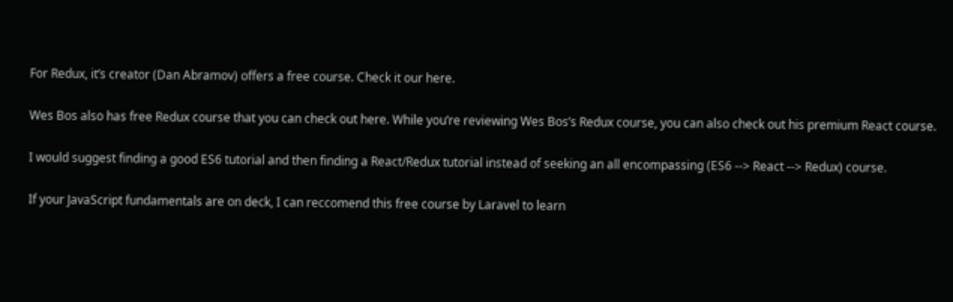For Redux, it’s creator (Dan Abramov) offers a free course. Check it our here.

Wes Bos also has free Redux course that you can check out here. While you’re reviewing Wes Bos’s Redux course, you can also check out his premium React course.

I would suggest finding a good ES6 tutorial and then finding a React/Redux tutorial instead of seeking an all encompassing (ES6 --> React --> Redux) course.

If your JavaScript fundamentals are on deck, I can reccomend this free course by Laravel to learn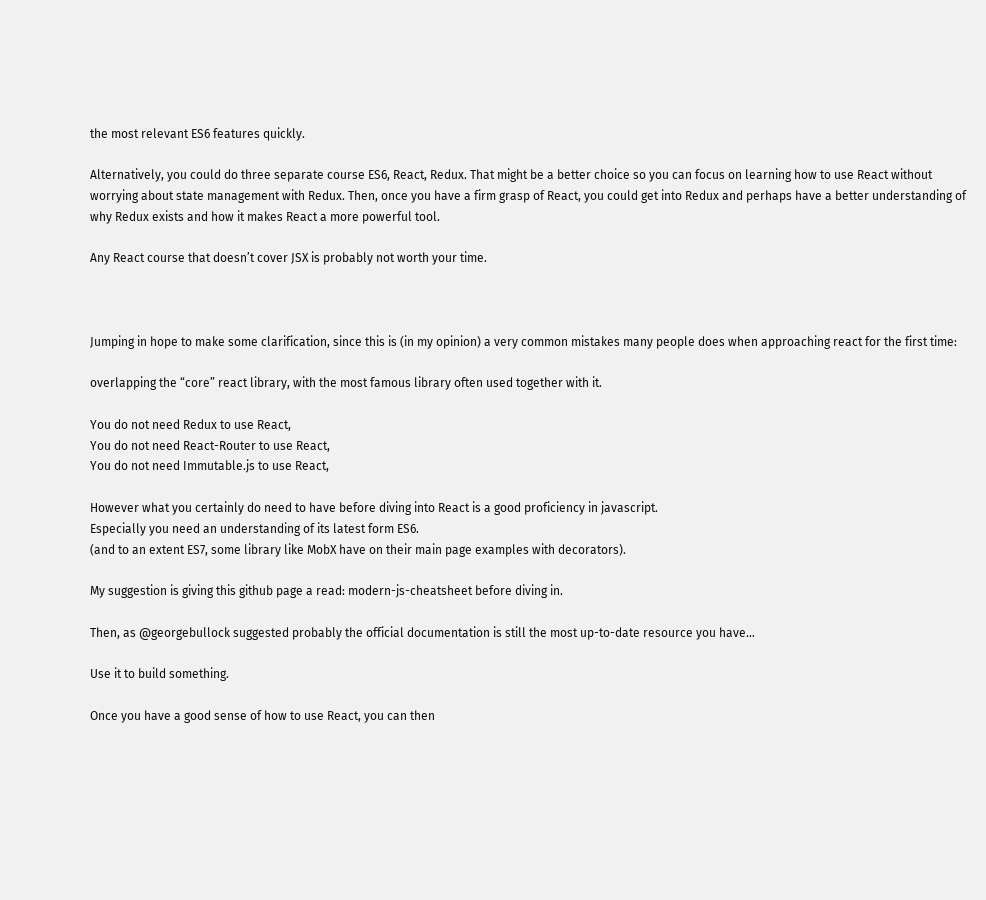the most relevant ES6 features quickly.

Alternatively, you could do three separate course ES6, React, Redux. That might be a better choice so you can focus on learning how to use React without worrying about state management with Redux. Then, once you have a firm grasp of React, you could get into Redux and perhaps have a better understanding of why Redux exists and how it makes React a more powerful tool.

Any React course that doesn’t cover JSX is probably not worth your time.



Jumping in hope to make some clarification, since this is (in my opinion) a very common mistakes many people does when approaching react for the first time:

overlapping the “core” react library, with the most famous library often used together with it.

You do not need Redux to use React,
You do not need React-Router to use React,
You do not need Immutable.js to use React,

However what you certainly do need to have before diving into React is a good proficiency in javascript.
Especially you need an understanding of its latest form ES6.
(and to an extent ES7, some library like MobX have on their main page examples with decorators).

My suggestion is giving this github page a read: modern-js-cheatsheet before diving in.

Then, as @georgebullock suggested probably the official documentation is still the most up-to-date resource you have…

Use it to build something.

Once you have a good sense of how to use React, you can then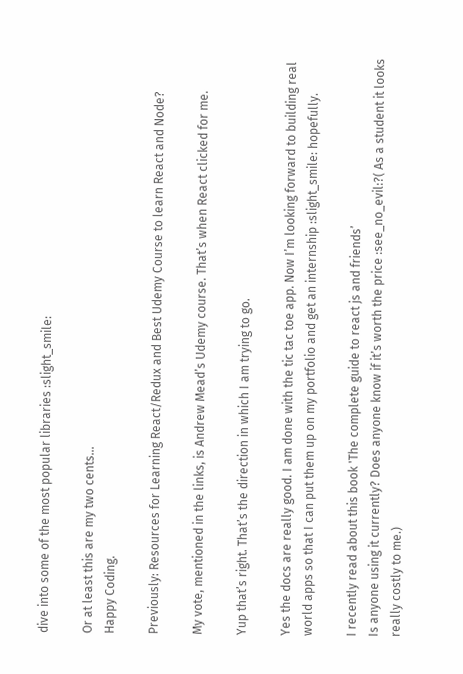dive into some of the most popular libraries :slight_smile:

Or at least this are my two cents…
Happy Coding.

Previously: Resources for Learning React/Redux and Best Udemy Course to learn React and Node?

My vote, mentioned in the links, is Andrew Mead’s Udemy course. That’s when React clicked for me.

Yup that’s right. That’s the direction in which I am trying to go.

Yes the docs are really good. I am done with the tic tac toe app. Now I’m looking forward to building real world apps so that I can put them up on my portfolio and get an internship :slight_smile: hopefully.

I recently read about this book 'The complete guide to react js and friends’
Is anyone using it currently? Does anyone know if it’s worth the price :see_no_evil:?( As a student it looks really costly to me.)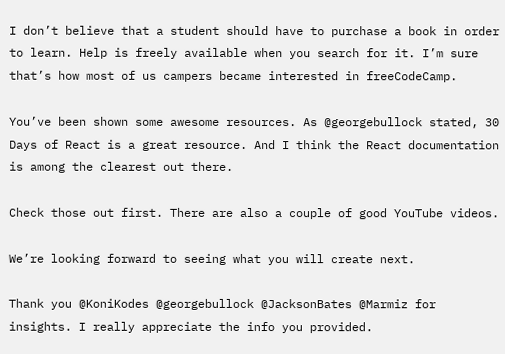I don’t believe that a student should have to purchase a book in order to learn. Help is freely available when you search for it. I’m sure that’s how most of us campers became interested in freeCodeCamp.

You’ve been shown some awesome resources. As @georgebullock stated, 30 Days of React is a great resource. And I think the React documentation is among the clearest out there.

Check those out first. There are also a couple of good YouTube videos.

We’re looking forward to seeing what you will create next.

Thank you @KoniKodes @georgebullock @JacksonBates @Marmiz for insights. I really appreciate the info you provided.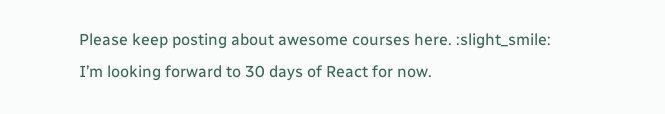Please keep posting about awesome courses here. :slight_smile:
I’m looking forward to 30 days of React for now.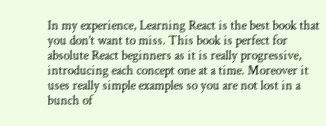In my experience, Learning React is the best book that you don’t want to miss. This book is perfect for absolute React beginners as it is really progressive, introducing each concept one at a time. Moreover it uses really simple examples so you are not lost in a bunch of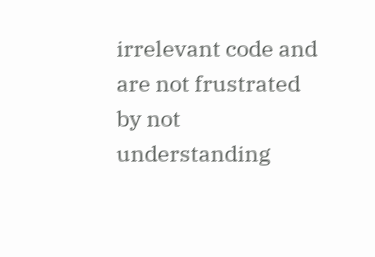irrelevant code and are not frustrated by not understanding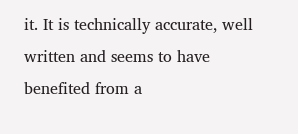it. It is technically accurate, well written and seems to have benefited from a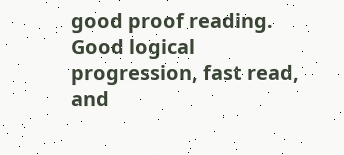good proof reading. Good logical progression, fast read, and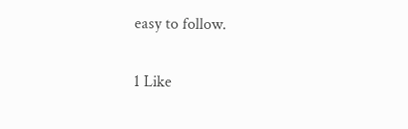easy to follow.

1 Like